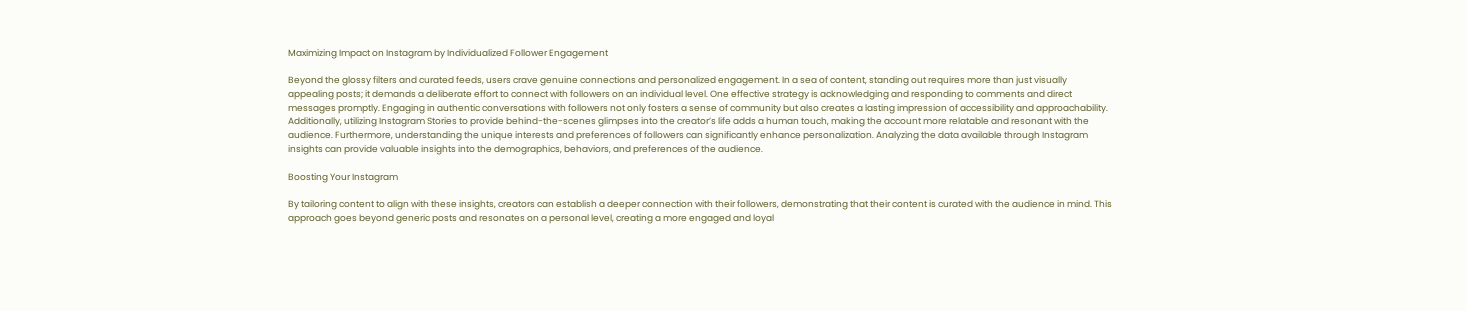Maximizing Impact on Instagram by Individualized Follower Engagement

Beyond the glossy filters and curated feeds, users crave genuine connections and personalized engagement. In a sea of content, standing out requires more than just visually appealing posts; it demands a deliberate effort to connect with followers on an individual level. One effective strategy is acknowledging and responding to comments and direct messages promptly. Engaging in authentic conversations with followers not only fosters a sense of community but also creates a lasting impression of accessibility and approachability. Additionally, utilizing Instagram Stories to provide behind-the-scenes glimpses into the creator’s life adds a human touch, making the account more relatable and resonant with the audience. Furthermore, understanding the unique interests and preferences of followers can significantly enhance personalization. Analyzing the data available through Instagram insights can provide valuable insights into the demographics, behaviors, and preferences of the audience.

Boosting Your Instagram

By tailoring content to align with these insights, creators can establish a deeper connection with their followers, demonstrating that their content is curated with the audience in mind. This approach goes beyond generic posts and resonates on a personal level, creating a more engaged and loyal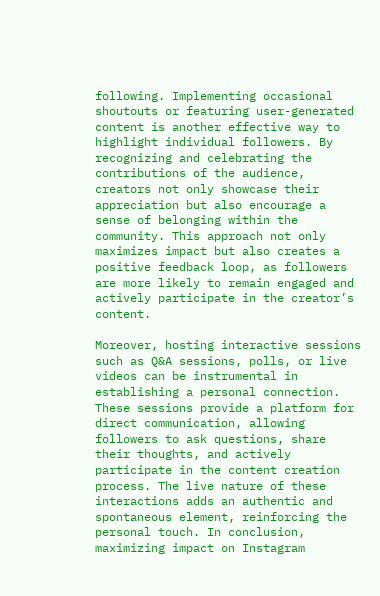following. Implementing occasional shoutouts or featuring user-generated content is another effective way to highlight individual followers. By recognizing and celebrating the contributions of the audience, creators not only showcase their appreciation but also encourage a sense of belonging within the community. This approach not only maximizes impact but also creates a positive feedback loop, as followers are more likely to remain engaged and actively participate in the creator’s content.

Moreover, hosting interactive sessions such as Q&A sessions, polls, or live videos can be instrumental in establishing a personal connection. These sessions provide a platform for direct communication, allowing followers to ask questions, share their thoughts, and actively participate in the content creation process. The live nature of these interactions adds an authentic and spontaneous element, reinforcing the personal touch. In conclusion, maximizing impact on Instagram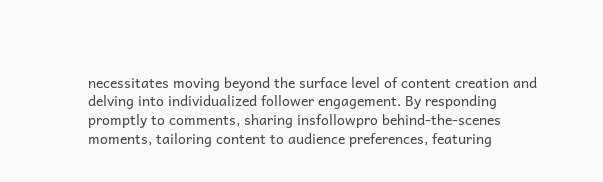necessitates moving beyond the surface level of content creation and delving into individualized follower engagement. By responding promptly to comments, sharing insfollowpro behind-the-scenes moments, tailoring content to audience preferences, featuring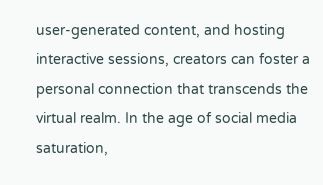user-generated content, and hosting interactive sessions, creators can foster a personal connection that transcends the virtual realm. In the age of social media saturation,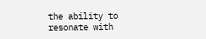the ability to resonate with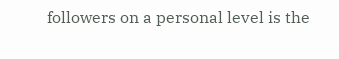followers on a personal level is the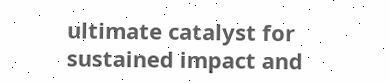ultimate catalyst for sustained impact and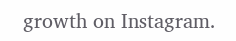growth on Instagram.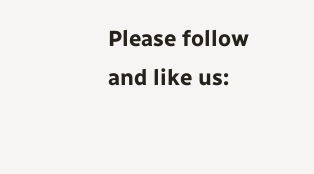Please follow and like us: